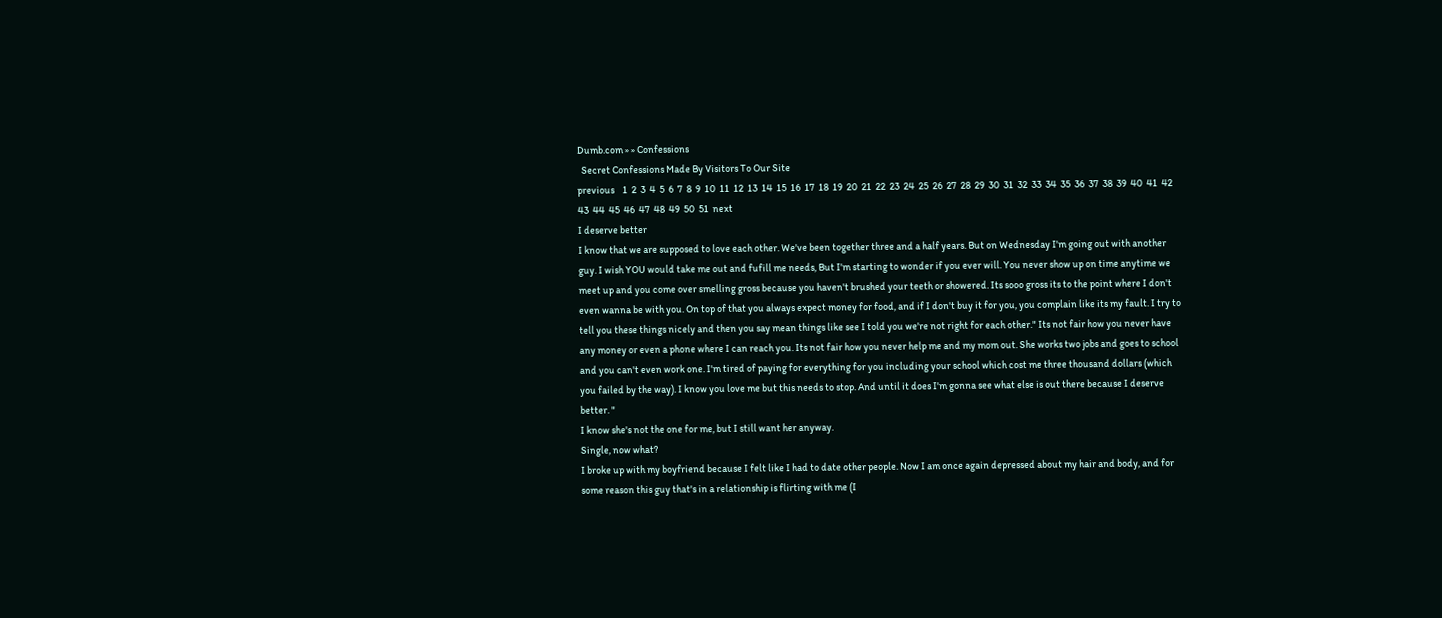Dumb.com » » Confessions
  Secret Confessions Made By Visitors To Our Site
previous    1  2  3  4  5  6  7  8  9  10  11  12  13  14  15  16  17  18  19  20  21  22  23  24  25  26  27  28  29  30  31  32  33  34  35  36  37  38  39  40  41  42  43  44  45  46  47  48  49  50  51  next
I deserve better
I know that we are supposed to love each other. We've been together three and a half years. But on Wednesday I'm going out with another guy. I wish YOU would take me out and fufill me needs, But I'm starting to wonder if you ever will. You never show up on time anytime we meet up and you come over smelling gross because you haven't brushed your teeth or showered. Its sooo gross its to the point where I don't even wanna be with you. On top of that you always expect money for food, and if I don't buy it for you, you complain like its my fault. I try to tell you these things nicely and then you say mean things like see I told you we're not right for each other." Its not fair how you never have any money or even a phone where I can reach you. Its not fair how you never help me and my mom out. She works two jobs and goes to school and you can't even work one. I'm tired of paying for everything for you including your school which cost me three thousand dollars (which you failed by the way). I know you love me but this needs to stop. And until it does I'm gonna see what else is out there because I deserve better. "
I know she's not the one for me, but I still want her anyway.
Single, now what?
I broke up with my boyfriend because I felt like I had to date other people. Now I am once again depressed about my hair and body, and for some reason this guy that's in a relationship is flirting with me (I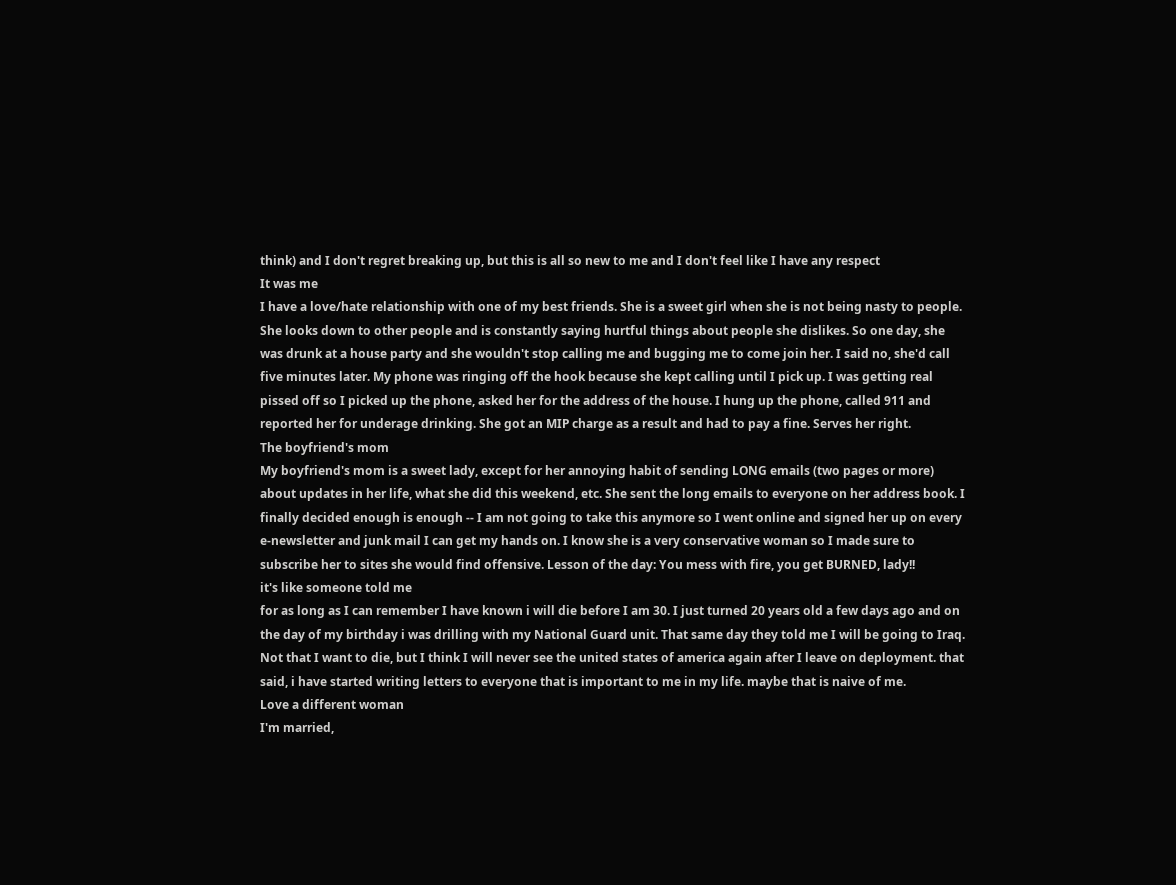think) and I don't regret breaking up, but this is all so new to me and I don't feel like I have any respect
It was me
I have a love/hate relationship with one of my best friends. She is a sweet girl when she is not being nasty to people. She looks down to other people and is constantly saying hurtful things about people she dislikes. So one day, she was drunk at a house party and she wouldn't stop calling me and bugging me to come join her. I said no, she'd call five minutes later. My phone was ringing off the hook because she kept calling until I pick up. I was getting real pissed off so I picked up the phone, asked her for the address of the house. I hung up the phone, called 911 and reported her for underage drinking. She got an MIP charge as a result and had to pay a fine. Serves her right.
The boyfriend's mom
My boyfriend's mom is a sweet lady, except for her annoying habit of sending LONG emails (two pages or more) about updates in her life, what she did this weekend, etc. She sent the long emails to everyone on her address book. I finally decided enough is enough -- I am not going to take this anymore so I went online and signed her up on every e-newsletter and junk mail I can get my hands on. I know she is a very conservative woman so I made sure to subscribe her to sites she would find offensive. Lesson of the day: You mess with fire, you get BURNED, lady!!
it's like someone told me
for as long as I can remember I have known i will die before I am 30. I just turned 20 years old a few days ago and on the day of my birthday i was drilling with my National Guard unit. That same day they told me I will be going to Iraq. Not that I want to die, but I think I will never see the united states of america again after I leave on deployment. that said, i have started writing letters to everyone that is important to me in my life. maybe that is naive of me.
Love a different woman
I'm married,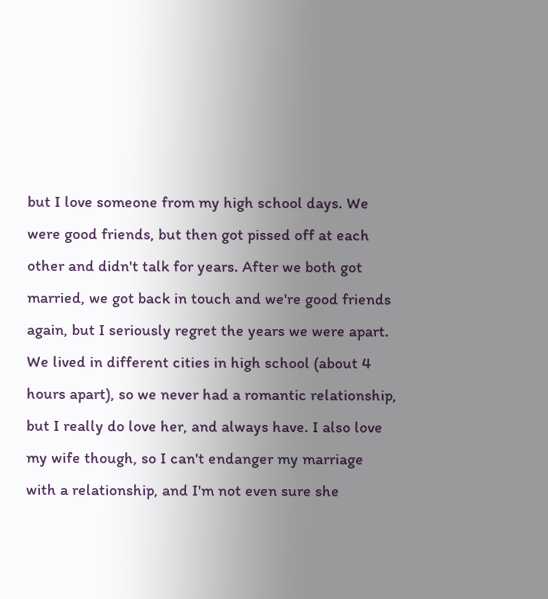but I love someone from my high school days. We were good friends, but then got pissed off at each other and didn't talk for years. After we both got married, we got back in touch and we're good friends again, but I seriously regret the years we were apart. We lived in different cities in high school (about 4 hours apart), so we never had a romantic relationship, but I really do love her, and always have. I also love my wife though, so I can't endanger my marriage with a relationship, and I'm not even sure she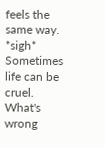feels the same way. *sigh* Sometimes life can be cruel.
What's wrong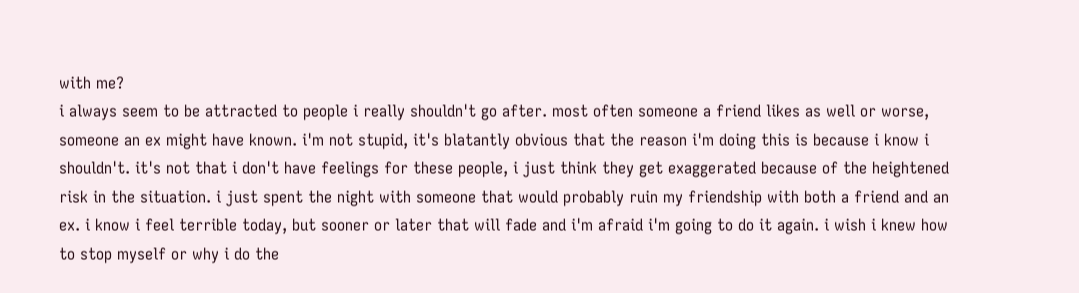with me?
i always seem to be attracted to people i really shouldn't go after. most often someone a friend likes as well or worse, someone an ex might have known. i'm not stupid, it's blatantly obvious that the reason i'm doing this is because i know i shouldn't. it's not that i don't have feelings for these people, i just think they get exaggerated because of the heightened risk in the situation. i just spent the night with someone that would probably ruin my friendship with both a friend and an ex. i know i feel terrible today, but sooner or later that will fade and i'm afraid i'm going to do it again. i wish i knew how to stop myself or why i do the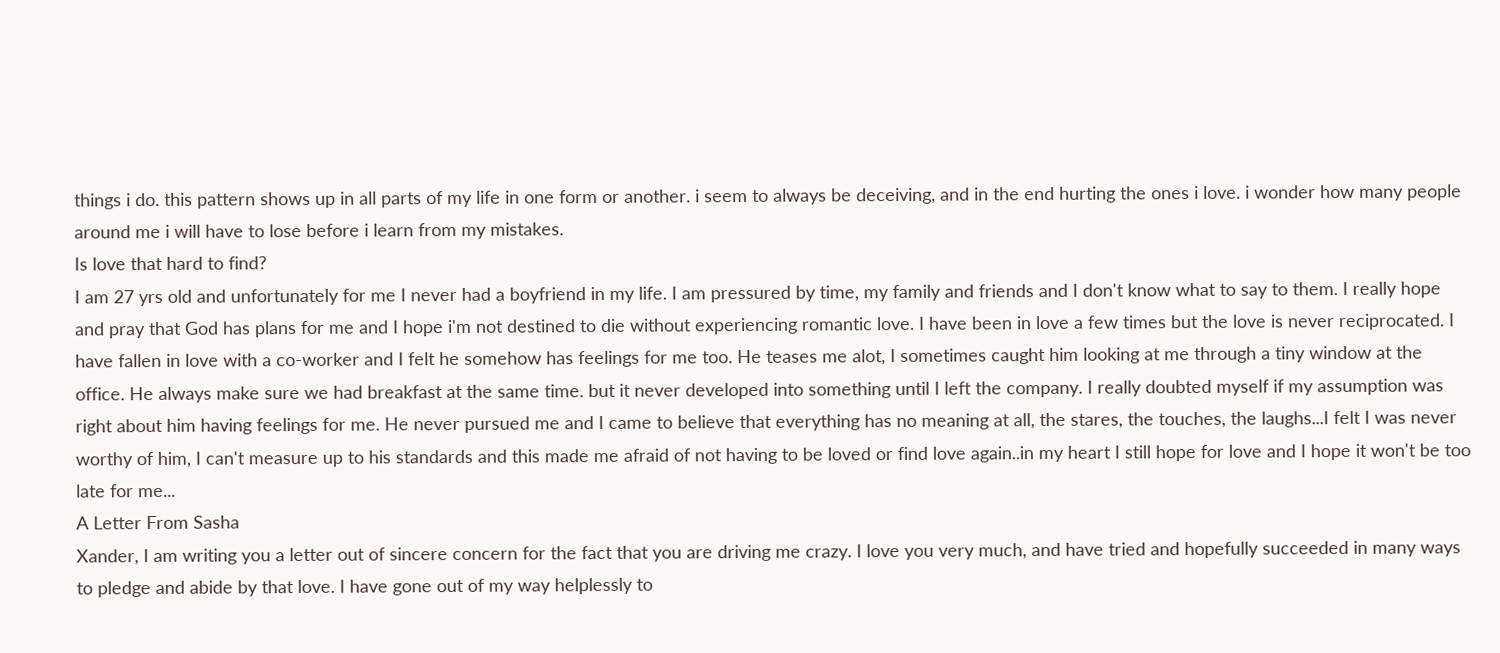things i do. this pattern shows up in all parts of my life in one form or another. i seem to always be deceiving, and in the end hurting the ones i love. i wonder how many people around me i will have to lose before i learn from my mistakes.
Is love that hard to find?
I am 27 yrs old and unfortunately for me I never had a boyfriend in my life. I am pressured by time, my family and friends and I don't know what to say to them. I really hope and pray that God has plans for me and I hope i'm not destined to die without experiencing romantic love. I have been in love a few times but the love is never reciprocated. I have fallen in love with a co-worker and I felt he somehow has feelings for me too. He teases me alot, I sometimes caught him looking at me through a tiny window at the office. He always make sure we had breakfast at the same time. but it never developed into something until I left the company. I really doubted myself if my assumption was right about him having feelings for me. He never pursued me and I came to believe that everything has no meaning at all, the stares, the touches, the laughs...I felt I was never worthy of him, I can't measure up to his standards and this made me afraid of not having to be loved or find love again..in my heart I still hope for love and I hope it won't be too late for me...
A Letter From Sasha
Xander, I am writing you a letter out of sincere concern for the fact that you are driving me crazy. I love you very much, and have tried and hopefully succeeded in many ways to pledge and abide by that love. I have gone out of my way helplessly to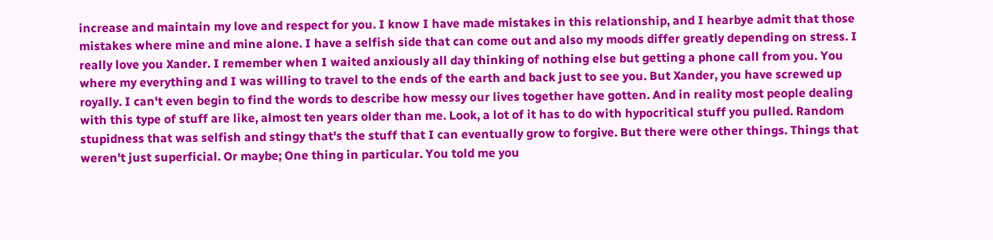increase and maintain my love and respect for you. I know I have made mistakes in this relationship, and I hearbye admit that those mistakes where mine and mine alone. I have a selfish side that can come out and also my moods differ greatly depending on stress. I really love you Xander. I remember when I waited anxiously all day thinking of nothing else but getting a phone call from you. You where my everything and I was willing to travel to the ends of the earth and back just to see you. But Xander, you have screwed up royally. I can't even begin to find the words to describe how messy our lives together have gotten. And in reality most people dealing with this type of stuff are like, almost ten years older than me. Look, a lot of it has to do with hypocritical stuff you pulled. Random stupidness that was selfish and stingy that's the stuff that I can eventually grow to forgive. But there were other things. Things that weren't just superficial. Or maybe; One thing in particular. You told me you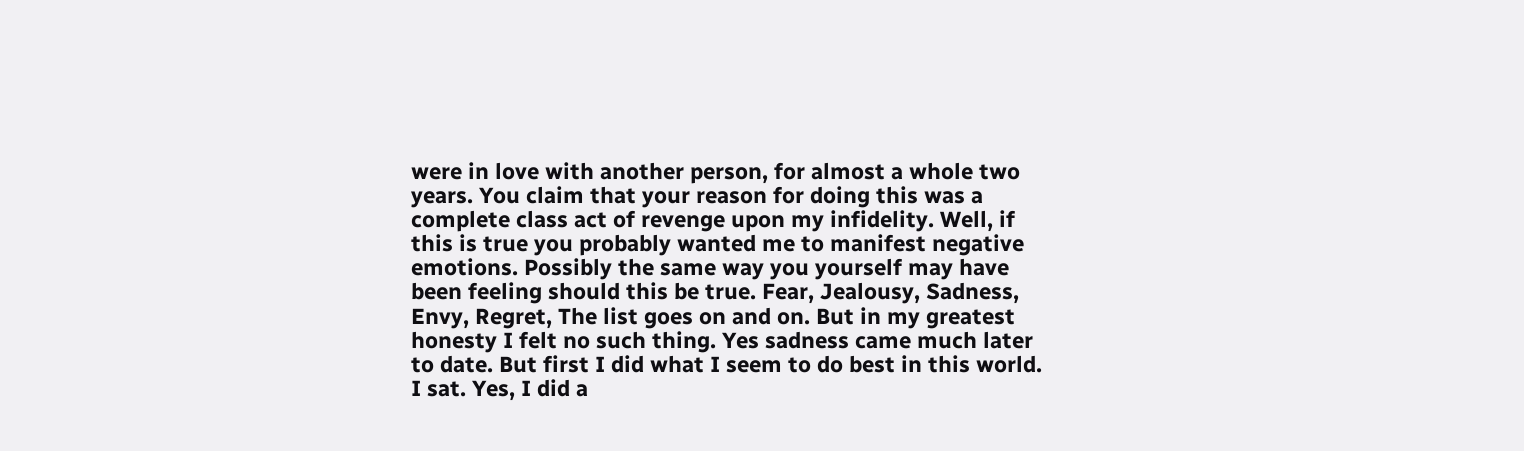were in love with another person, for almost a whole two years. You claim that your reason for doing this was a complete class act of revenge upon my infidelity. Well, if this is true you probably wanted me to manifest negative emotions. Possibly the same way you yourself may have been feeling should this be true. Fear, Jealousy, Sadness, Envy, Regret, The list goes on and on. But in my greatest honesty I felt no such thing. Yes sadness came much later to date. But first I did what I seem to do best in this world. I sat. Yes, I did a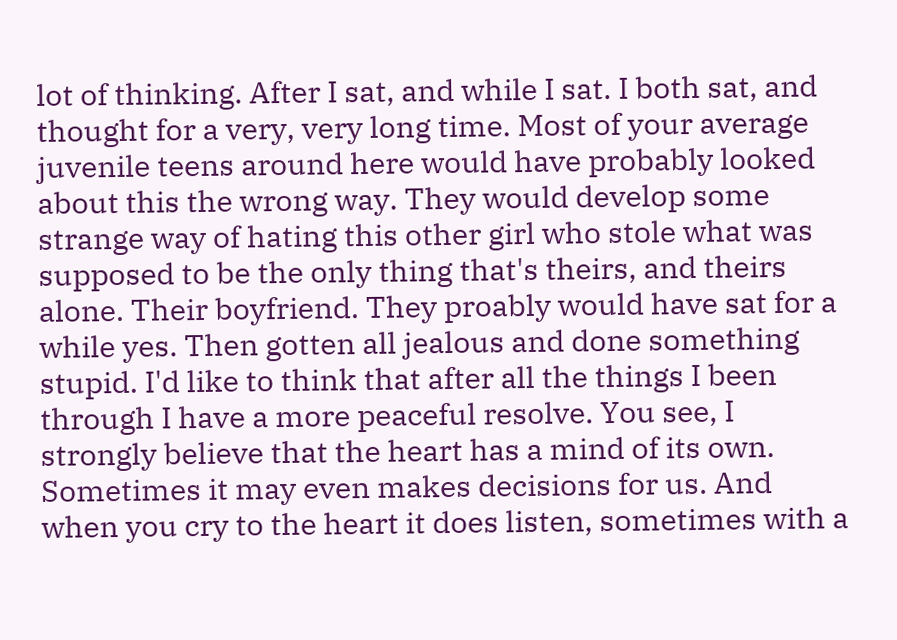lot of thinking. After I sat, and while I sat. I both sat, and thought for a very, very long time. Most of your average juvenile teens around here would have probably looked about this the wrong way. They would develop some strange way of hating this other girl who stole what was supposed to be the only thing that's theirs, and theirs alone. Their boyfriend. They proably would have sat for a while yes. Then gotten all jealous and done something stupid. I'd like to think that after all the things I been through I have a more peaceful resolve. You see, I strongly believe that the heart has a mind of its own. Sometimes it may even makes decisions for us. And when you cry to the heart it does listen, sometimes with a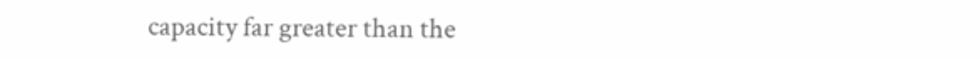capacity far greater than the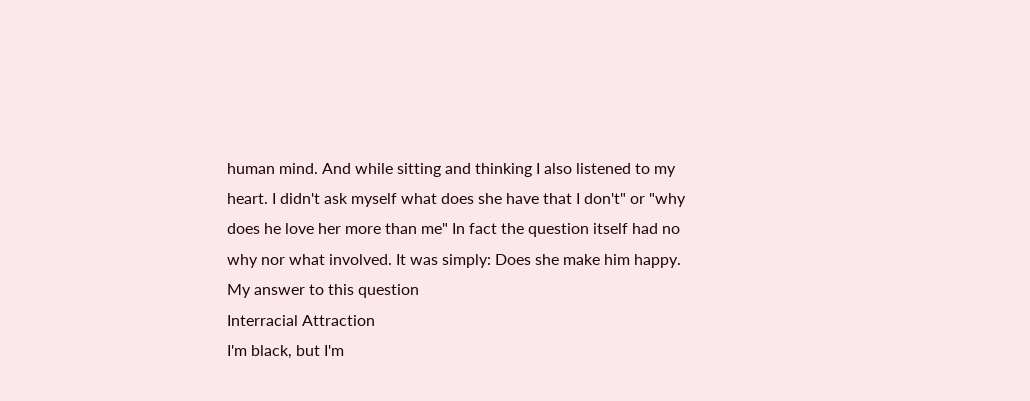human mind. And while sitting and thinking I also listened to my heart. I didn't ask myself what does she have that I don't" or "why does he love her more than me" In fact the question itself had no why nor what involved. It was simply: Does she make him happy. My answer to this question
Interracial Attraction
I'm black, but I'm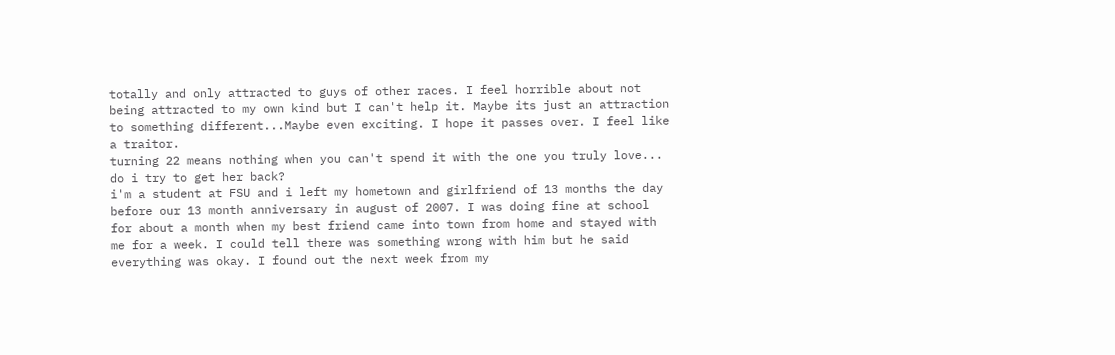totally and only attracted to guys of other races. I feel horrible about not being attracted to my own kind but I can't help it. Maybe its just an attraction to something different...Maybe even exciting. I hope it passes over. I feel like a traitor.
turning 22 means nothing when you can't spend it with the one you truly love...
do i try to get her back?
i'm a student at FSU and i left my hometown and girlfriend of 13 months the day before our 13 month anniversary in august of 2007. I was doing fine at school for about a month when my best friend came into town from home and stayed with me for a week. I could tell there was something wrong with him but he said everything was okay. I found out the next week from my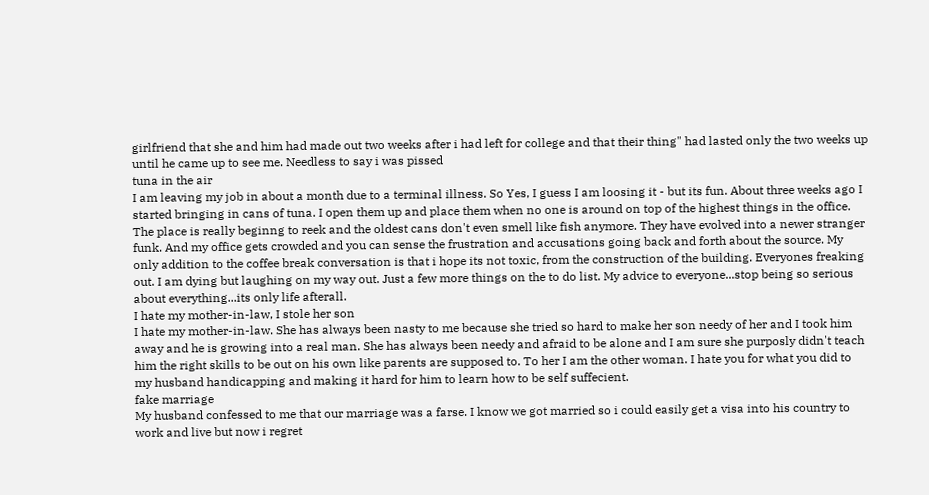girlfriend that she and him had made out two weeks after i had left for college and that their thing" had lasted only the two weeks up until he came up to see me. Needless to say i was pissed
tuna in the air
I am leaving my job in about a month due to a terminal illness. So Yes, I guess I am loosing it - but its fun. About three weeks ago I started bringing in cans of tuna. I open them up and place them when no one is around on top of the highest things in the office. The place is really beginng to reek and the oldest cans don't even smell like fish anymore. They have evolved into a newer stranger funk. And my office gets crowded and you can sense the frustration and accusations going back and forth about the source. My only addition to the coffee break conversation is that i hope its not toxic, from the construction of the building. Everyones freaking out. I am dying but laughing on my way out. Just a few more things on the to do list. My advice to everyone...stop being so serious about everything...its only life afterall.
I hate my mother-in-law, I stole her son
I hate my mother-in-law. She has always been nasty to me because she tried so hard to make her son needy of her and I took him away and he is growing into a real man. She has always been needy and afraid to be alone and I am sure she purposly didn't teach him the right skills to be out on his own like parents are supposed to. To her I am the other woman. I hate you for what you did to my husband handicapping and making it hard for him to learn how to be self suffecient.
fake marriage
My husband confessed to me that our marriage was a farse. I know we got married so i could easily get a visa into his country to work and live but now i regret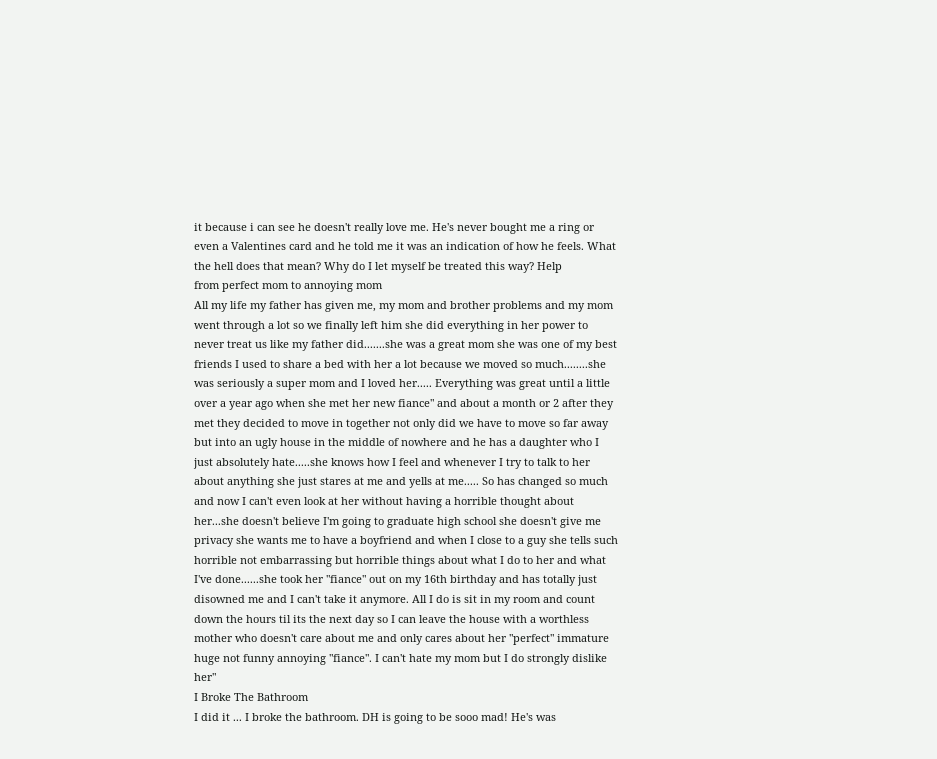it because i can see he doesn't really love me. He's never bought me a ring or even a Valentines card and he told me it was an indication of how he feels. What the hell does that mean? Why do I let myself be treated this way? Help
from perfect mom to annoying mom
All my life my father has given me, my mom and brother problems and my mom went through a lot so we finally left him she did everything in her power to never treat us like my father did.......she was a great mom she was one of my best friends I used to share a bed with her a lot because we moved so much........she was seriously a super mom and I loved her..... Everything was great until a little over a year ago when she met her new fiance" and about a month or 2 after they met they decided to move in together not only did we have to move so far away but into an ugly house in the middle of nowhere and he has a daughter who I just absolutely hate.....she knows how I feel and whenever I try to talk to her about anything she just stares at me and yells at me..... So has changed so much and now I can't even look at her without having a horrible thought about her...she doesn't believe I'm going to graduate high school she doesn't give me privacy she wants me to have a boyfriend and when I close to a guy she tells such horrible not embarrassing but horrible things about what I do to her and what I've done......she took her "fiance" out on my 16th birthday and has totally just disowned me and I can't take it anymore. All I do is sit in my room and count down the hours til its the next day so I can leave the house with a worthless mother who doesn't care about me and only cares about her "perfect" immature huge not funny annoying "fiance". I can't hate my mom but I do strongly dislike her"
I Broke The Bathroom
I did it ... I broke the bathroom. DH is going to be sooo mad! He's was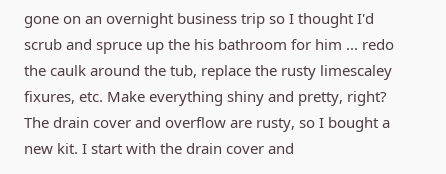gone on an overnight business trip so I thought I'd scrub and spruce up the his bathroom for him ... redo the caulk around the tub, replace the rusty limescaley fixures, etc. Make everything shiny and pretty, right? The drain cover and overflow are rusty, so I bought a new kit. I start with the drain cover and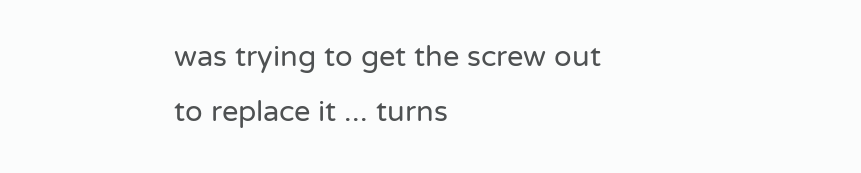was trying to get the screw out to replace it ... turns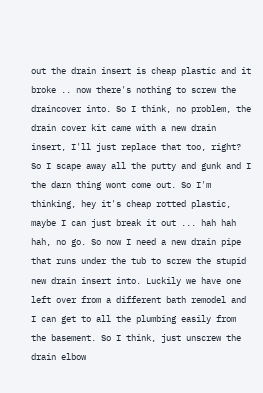out the drain insert is cheap plastic and it broke .. now there's nothing to screw the draincover into. So I think, no problem, the drain cover kit came with a new drain insert, I'll just replace that too, right? So I scape away all the putty and gunk and I the darn thing wont come out. So I'm thinking, hey it's cheap rotted plastic, maybe I can just break it out ... hah hah hah, no go. So now I need a new drain pipe that runs under the tub to screw the stupid new drain insert into. Luckily we have one left over from a different bath remodel and I can get to all the plumbing easily from the basement. So I think, just unscrew the drain elbow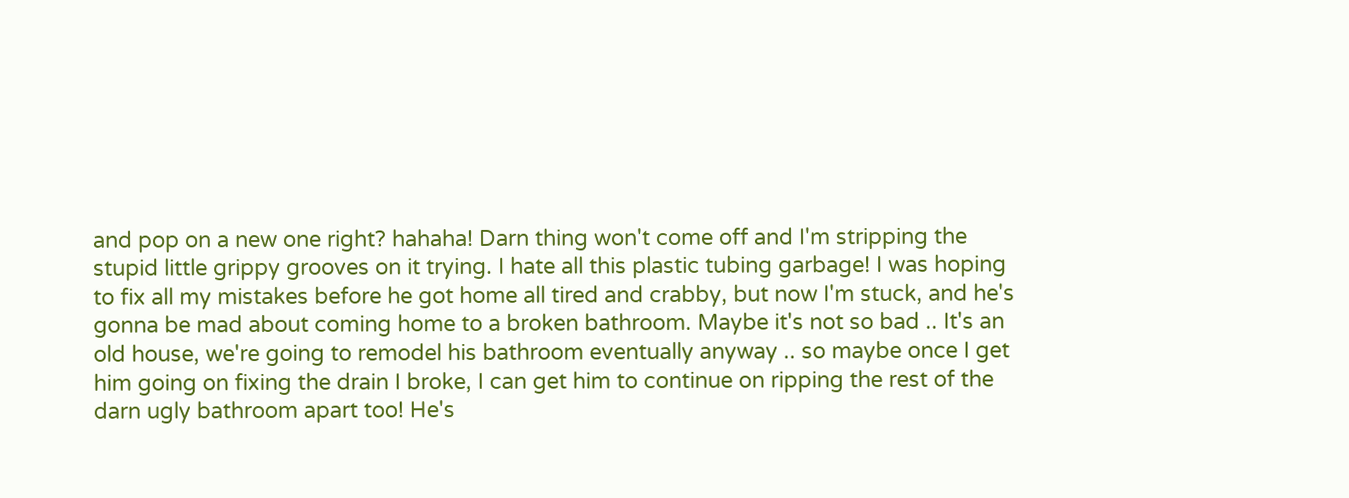and pop on a new one right? hahaha! Darn thing won't come off and I'm stripping the stupid little grippy grooves on it trying. I hate all this plastic tubing garbage! I was hoping to fix all my mistakes before he got home all tired and crabby, but now I'm stuck, and he's gonna be mad about coming home to a broken bathroom. Maybe it's not so bad .. It's an old house, we're going to remodel his bathroom eventually anyway .. so maybe once I get him going on fixing the drain I broke, I can get him to continue on ripping the rest of the darn ugly bathroom apart too! He's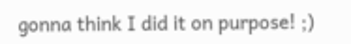gonna think I did it on purpose! ;)